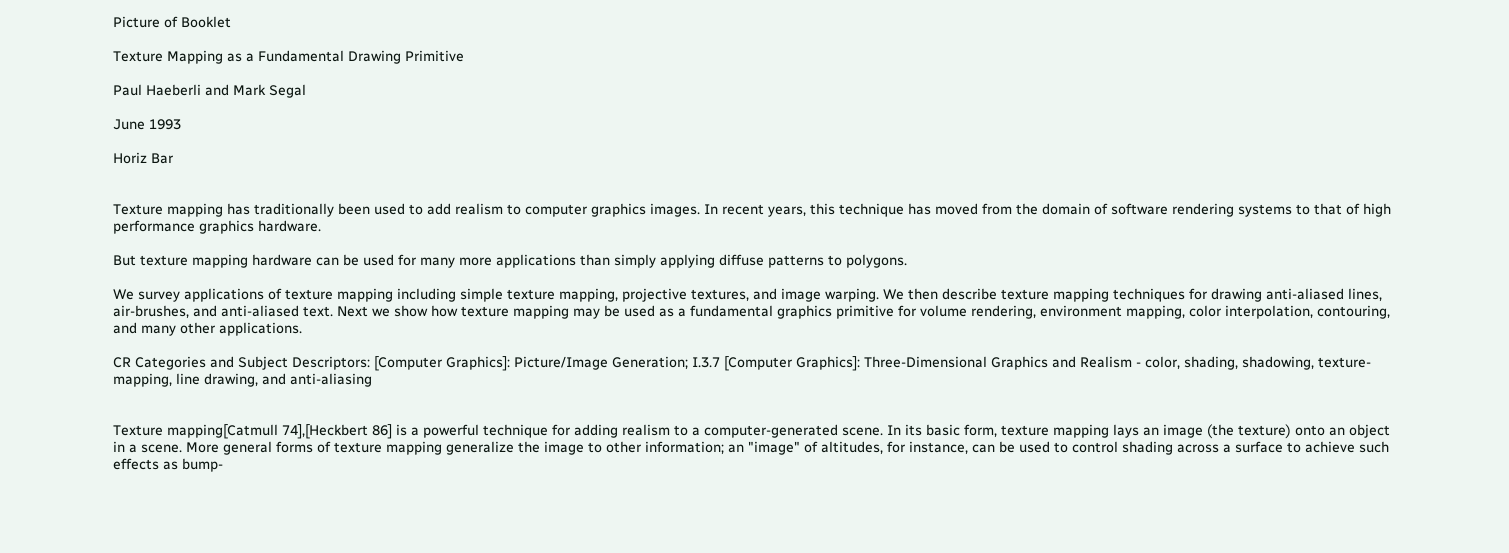Picture of Booklet

Texture Mapping as a Fundamental Drawing Primitive

Paul Haeberli and Mark Segal

June 1993

Horiz Bar


Texture mapping has traditionally been used to add realism to computer graphics images. In recent years, this technique has moved from the domain of software rendering systems to that of high performance graphics hardware.

But texture mapping hardware can be used for many more applications than simply applying diffuse patterns to polygons.

We survey applications of texture mapping including simple texture mapping, projective textures, and image warping. We then describe texture mapping techniques for drawing anti-aliased lines, air-brushes, and anti-aliased text. Next we show how texture mapping may be used as a fundamental graphics primitive for volume rendering, environment mapping, color interpolation, contouring, and many other applications.

CR Categories and Subject Descriptors: [Computer Graphics]: Picture/Image Generation; I.3.7 [Computer Graphics]: Three-Dimensional Graphics and Realism - color, shading, shadowing, texture-mapping, line drawing, and anti-aliasing


Texture mapping[Catmull 74],[Heckbert 86] is a powerful technique for adding realism to a computer-generated scene. In its basic form, texture mapping lays an image (the texture) onto an object in a scene. More general forms of texture mapping generalize the image to other information; an "image" of altitudes, for instance, can be used to control shading across a surface to achieve such effects as bump-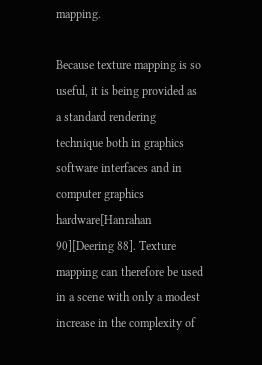mapping.

Because texture mapping is so useful, it is being provided as a standard rendering technique both in graphics software interfaces and in computer graphics hardware[Hanrahan 90][Deering 88]. Texture mapping can therefore be used in a scene with only a modest increase in the complexity of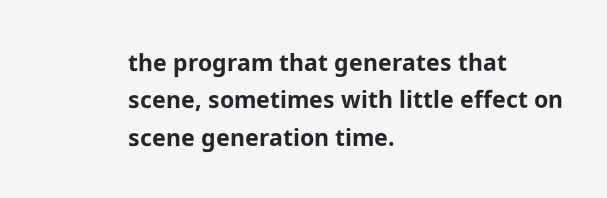the program that generates that scene, sometimes with little effect on scene generation time.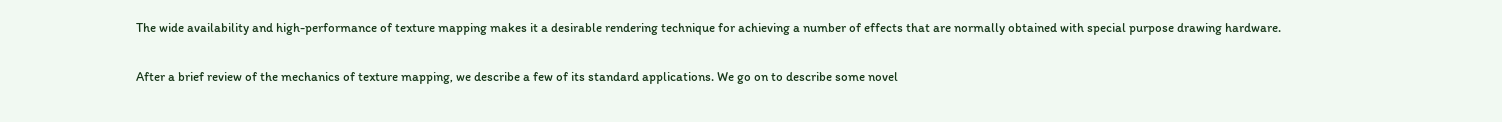The wide availability and high-performance of texture mapping makes it a desirable rendering technique for achieving a number of effects that are normally obtained with special purpose drawing hardware.

After a brief review of the mechanics of texture mapping, we describe a few of its standard applications. We go on to describe some novel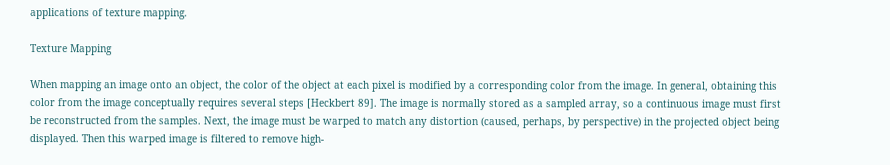applications of texture mapping.

Texture Mapping

When mapping an image onto an object, the color of the object at each pixel is modified by a corresponding color from the image. In general, obtaining this color from the image conceptually requires several steps [Heckbert 89]. The image is normally stored as a sampled array, so a continuous image must first be reconstructed from the samples. Next, the image must be warped to match any distortion (caused, perhaps, by perspective) in the projected object being displayed. Then this warped image is filtered to remove high-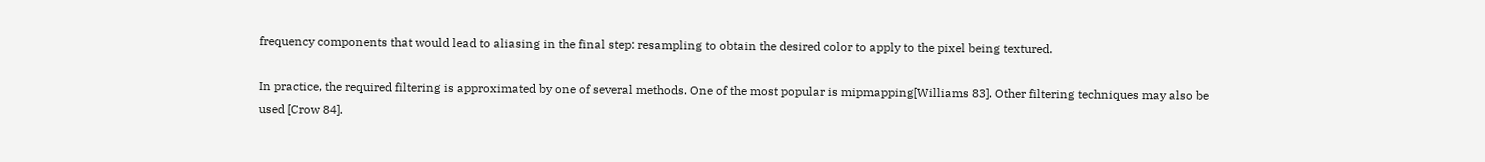frequency components that would lead to aliasing in the final step: resampling to obtain the desired color to apply to the pixel being textured.

In practice, the required filtering is approximated by one of several methods. One of the most popular is mipmapping[Williams 83]. Other filtering techniques may also be used [Crow 84].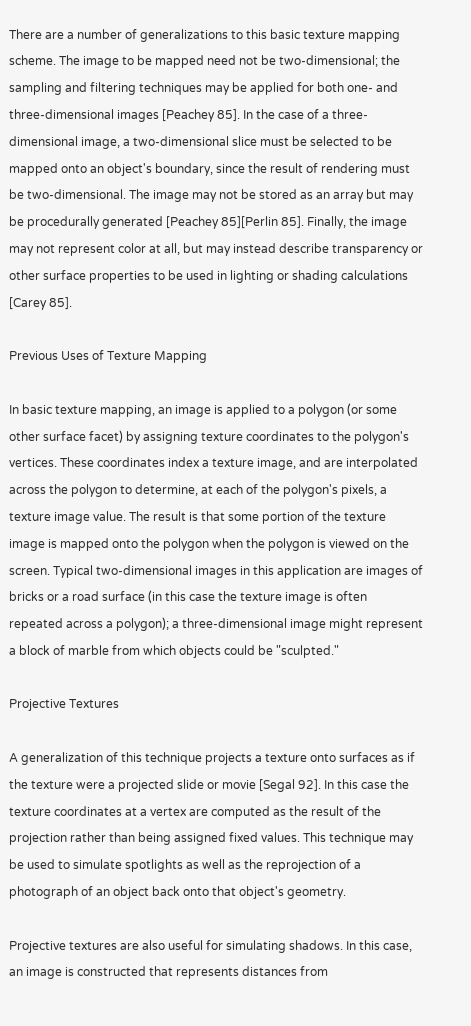There are a number of generalizations to this basic texture mapping scheme. The image to be mapped need not be two-dimensional; the sampling and filtering techniques may be applied for both one- and three-dimensional images [Peachey 85]. In the case of a three-dimensional image, a two-dimensional slice must be selected to be mapped onto an object's boundary, since the result of rendering must be two-dimensional. The image may not be stored as an array but may be procedurally generated [Peachey 85][Perlin 85]. Finally, the image may not represent color at all, but may instead describe transparency or other surface properties to be used in lighting or shading calculations [Carey 85].

Previous Uses of Texture Mapping

In basic texture mapping, an image is applied to a polygon (or some other surface facet) by assigning texture coordinates to the polygon's vertices. These coordinates index a texture image, and are interpolated across the polygon to determine, at each of the polygon's pixels, a texture image value. The result is that some portion of the texture image is mapped onto the polygon when the polygon is viewed on the screen. Typical two-dimensional images in this application are images of bricks or a road surface (in this case the texture image is often repeated across a polygon); a three-dimensional image might represent a block of marble from which objects could be "sculpted."

Projective Textures

A generalization of this technique projects a texture onto surfaces as if the texture were a projected slide or movie [Segal 92]. In this case the texture coordinates at a vertex are computed as the result of the projection rather than being assigned fixed values. This technique may be used to simulate spotlights as well as the reprojection of a photograph of an object back onto that object's geometry.

Projective textures are also useful for simulating shadows. In this case, an image is constructed that represents distances from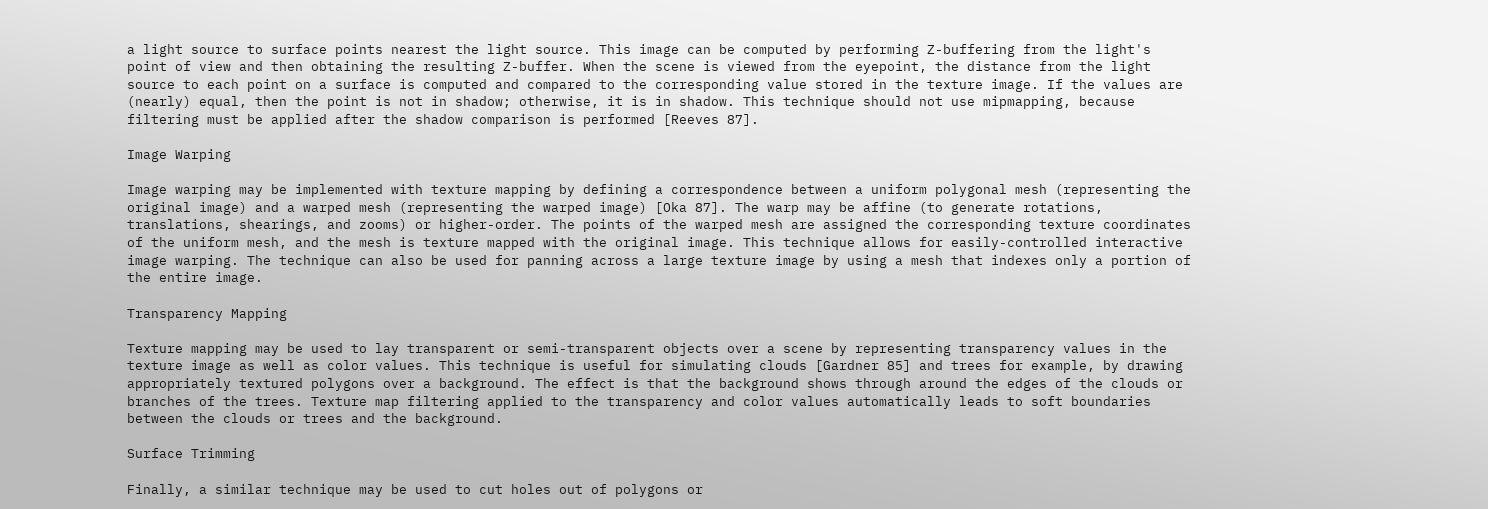a light source to surface points nearest the light source. This image can be computed by performing Z-buffering from the light's point of view and then obtaining the resulting Z-buffer. When the scene is viewed from the eyepoint, the distance from the light source to each point on a surface is computed and compared to the corresponding value stored in the texture image. If the values are (nearly) equal, then the point is not in shadow; otherwise, it is in shadow. This technique should not use mipmapping, because filtering must be applied after the shadow comparison is performed [Reeves 87].

Image Warping

Image warping may be implemented with texture mapping by defining a correspondence between a uniform polygonal mesh (representing the original image) and a warped mesh (representing the warped image) [Oka 87]. The warp may be affine (to generate rotations, translations, shearings, and zooms) or higher-order. The points of the warped mesh are assigned the corresponding texture coordinates of the uniform mesh, and the mesh is texture mapped with the original image. This technique allows for easily-controlled interactive image warping. The technique can also be used for panning across a large texture image by using a mesh that indexes only a portion of the entire image.

Transparency Mapping

Texture mapping may be used to lay transparent or semi-transparent objects over a scene by representing transparency values in the texture image as well as color values. This technique is useful for simulating clouds [Gardner 85] and trees for example, by drawing appropriately textured polygons over a background. The effect is that the background shows through around the edges of the clouds or branches of the trees. Texture map filtering applied to the transparency and color values automatically leads to soft boundaries between the clouds or trees and the background.

Surface Trimming

Finally, a similar technique may be used to cut holes out of polygons or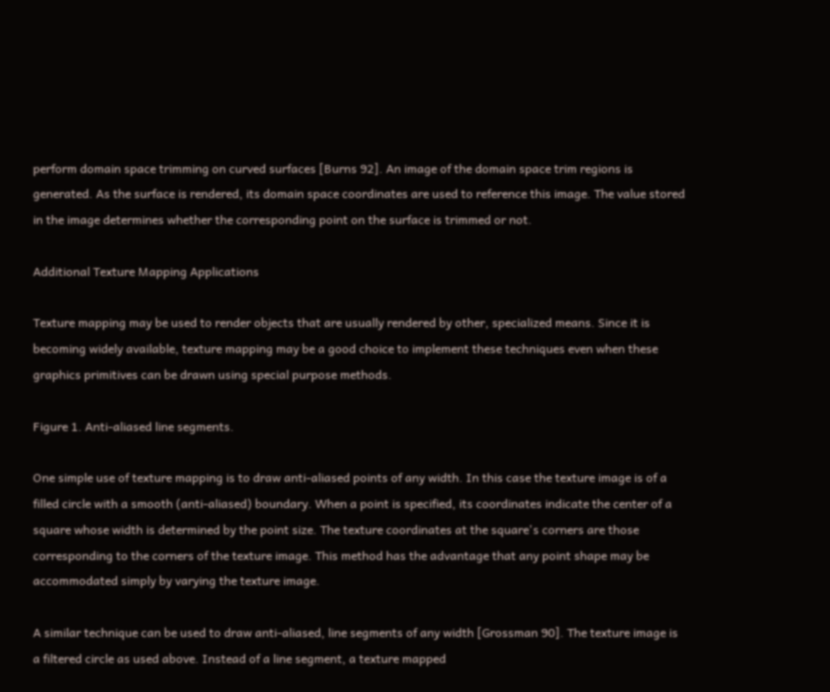perform domain space trimming on curved surfaces [Burns 92]. An image of the domain space trim regions is generated. As the surface is rendered, its domain space coordinates are used to reference this image. The value stored in the image determines whether the corresponding point on the surface is trimmed or not.

Additional Texture Mapping Applications

Texture mapping may be used to render objects that are usually rendered by other, specialized means. Since it is becoming widely available, texture mapping may be a good choice to implement these techniques even when these graphics primitives can be drawn using special purpose methods.

Figure 1. Anti-aliased line segments.

One simple use of texture mapping is to draw anti-aliased points of any width. In this case the texture image is of a filled circle with a smooth (anti-aliased) boundary. When a point is specified, its coordinates indicate the center of a square whose width is determined by the point size. The texture coordinates at the square's corners are those corresponding to the corners of the texture image. This method has the advantage that any point shape may be accommodated simply by varying the texture image.

A similar technique can be used to draw anti-aliased, line segments of any width [Grossman 90]. The texture image is a filtered circle as used above. Instead of a line segment, a texture mapped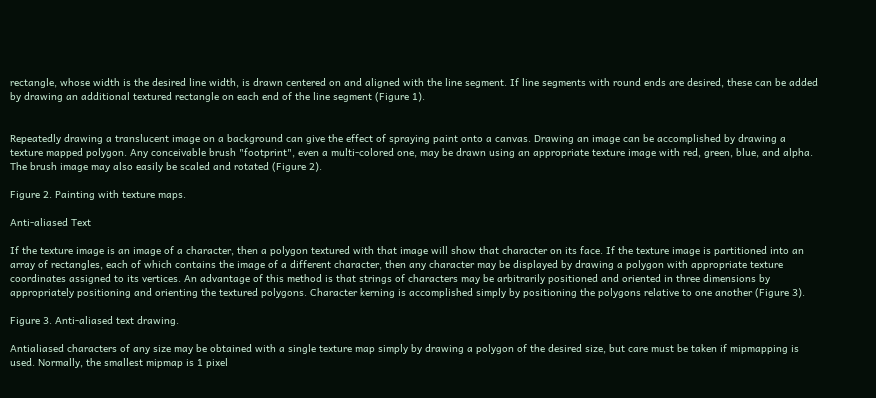rectangle, whose width is the desired line width, is drawn centered on and aligned with the line segment. If line segments with round ends are desired, these can be added by drawing an additional textured rectangle on each end of the line segment (Figure 1).


Repeatedly drawing a translucent image on a background can give the effect of spraying paint onto a canvas. Drawing an image can be accomplished by drawing a texture mapped polygon. Any conceivable brush "footprint", even a multi-colored one, may be drawn using an appropriate texture image with red, green, blue, and alpha. The brush image may also easily be scaled and rotated (Figure 2).

Figure 2. Painting with texture maps.

Anti-aliased Text

If the texture image is an image of a character, then a polygon textured with that image will show that character on its face. If the texture image is partitioned into an array of rectangles, each of which contains the image of a different character, then any character may be displayed by drawing a polygon with appropriate texture coordinates assigned to its vertices. An advantage of this method is that strings of characters may be arbitrarily positioned and oriented in three dimensions by appropriately positioning and orienting the textured polygons. Character kerning is accomplished simply by positioning the polygons relative to one another (Figure 3).

Figure 3. Anti-aliased text drawing.

Antialiased characters of any size may be obtained with a single texture map simply by drawing a polygon of the desired size, but care must be taken if mipmapping is used. Normally, the smallest mipmap is 1 pixel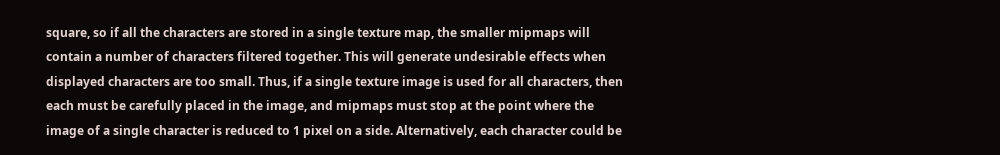square, so if all the characters are stored in a single texture map, the smaller mipmaps will contain a number of characters filtered together. This will generate undesirable effects when displayed characters are too small. Thus, if a single texture image is used for all characters, then each must be carefully placed in the image, and mipmaps must stop at the point where the image of a single character is reduced to 1 pixel on a side. Alternatively, each character could be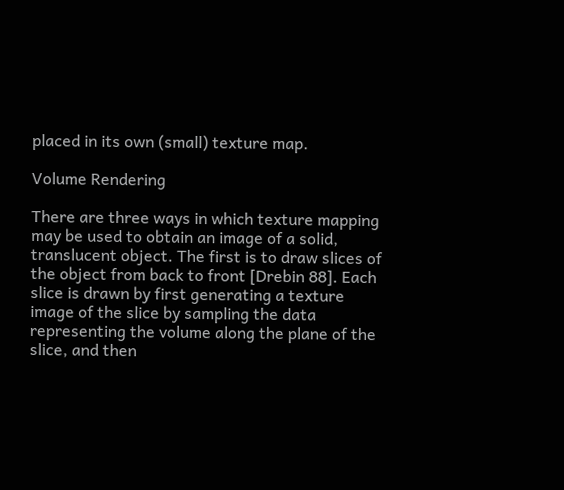placed in its own (small) texture map.

Volume Rendering

There are three ways in which texture mapping may be used to obtain an image of a solid, translucent object. The first is to draw slices of the object from back to front [Drebin 88]. Each slice is drawn by first generating a texture image of the slice by sampling the data representing the volume along the plane of the slice, and then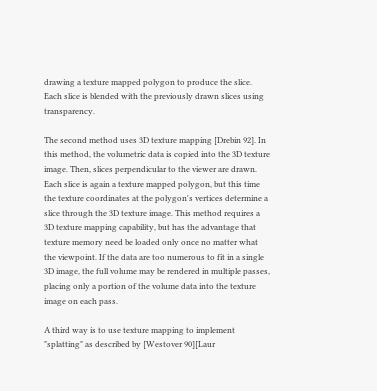drawing a texture mapped polygon to produce the slice. Each slice is blended with the previously drawn slices using transparency.

The second method uses 3D texture mapping [Drebin 92]. In this method, the volumetric data is copied into the 3D texture image. Then, slices perpendicular to the viewer are drawn. Each slice is again a texture mapped polygon, but this time the texture coordinates at the polygon's vertices determine a slice through the 3D texture image. This method requires a 3D texture mapping capability, but has the advantage that texture memory need be loaded only once no matter what the viewpoint. If the data are too numerous to fit in a single 3D image, the full volume may be rendered in multiple passes, placing only a portion of the volume data into the texture image on each pass.

A third way is to use texture mapping to implement "splatting" as described by [Westover 90][Laur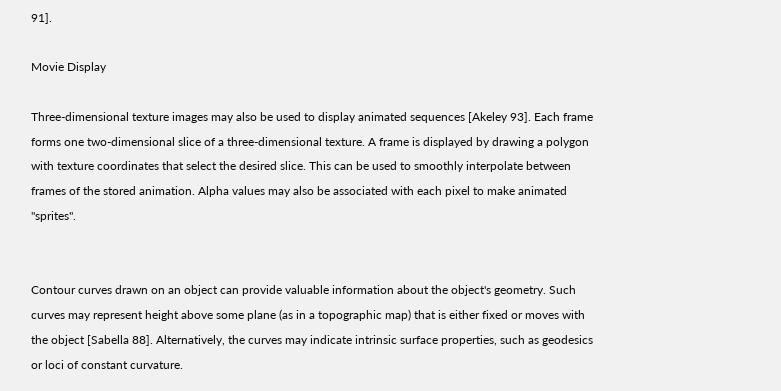91].

Movie Display

Three-dimensional texture images may also be used to display animated sequences [Akeley 93]. Each frame forms one two-dimensional slice of a three-dimensional texture. A frame is displayed by drawing a polygon with texture coordinates that select the desired slice. This can be used to smoothly interpolate between frames of the stored animation. Alpha values may also be associated with each pixel to make animated "sprites".


Contour curves drawn on an object can provide valuable information about the object's geometry. Such curves may represent height above some plane (as in a topographic map) that is either fixed or moves with the object [Sabella 88]. Alternatively, the curves may indicate intrinsic surface properties, such as geodesics or loci of constant curvature.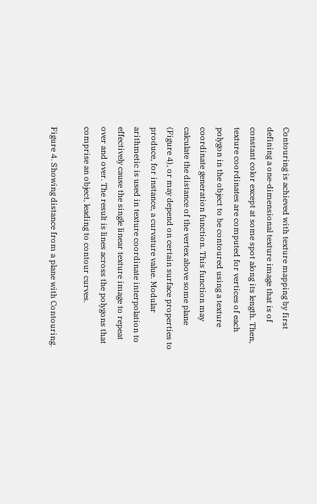Contouring is achieved with texture mapping by first defining a one-dimensional texture image that is of constant color except at some spot along its length. Then, texture coordinates are computed for vertices of each polygon in the object to be contoured using a texture coordinate generation function. This function may calculate the distance of the vertex above some plane (Figure 4), or may depend on certain surface properties to produce, for instance, a curvature value. Modular arithmetic is used in texture coordinate interpolation to effectively cause the single linear texture image to repeat over and over. The result is lines across the polygons that comprise an object, leading to contour curves.

Figure 4. Showing distance from a plane with Contouring.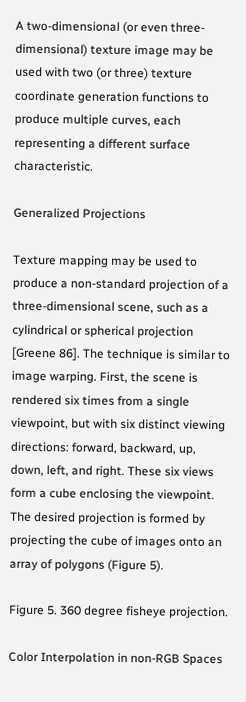A two-dimensional (or even three-dimensional) texture image may be used with two (or three) texture coordinate generation functions to produce multiple curves, each representing a different surface characteristic.

Generalized Projections

Texture mapping may be used to produce a non-standard projection of a three-dimensional scene, such as a cylindrical or spherical projection [Greene 86]. The technique is similar to image warping. First, the scene is rendered six times from a single viewpoint, but with six distinct viewing directions: forward, backward, up, down, left, and right. These six views form a cube enclosing the viewpoint. The desired projection is formed by projecting the cube of images onto an array of polygons (Figure 5).

Figure 5. 360 degree fisheye projection.

Color Interpolation in non-RGB Spaces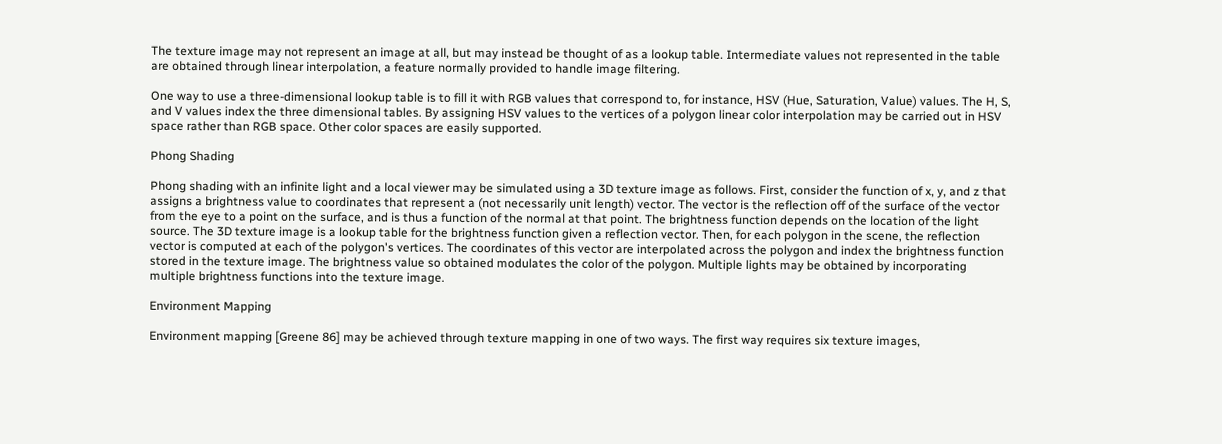The texture image may not represent an image at all, but may instead be thought of as a lookup table. Intermediate values not represented in the table are obtained through linear interpolation, a feature normally provided to handle image filtering.

One way to use a three-dimensional lookup table is to fill it with RGB values that correspond to, for instance, HSV (Hue, Saturation, Value) values. The H, S, and V values index the three dimensional tables. By assigning HSV values to the vertices of a polygon linear color interpolation may be carried out in HSV space rather than RGB space. Other color spaces are easily supported.

Phong Shading

Phong shading with an infinite light and a local viewer may be simulated using a 3D texture image as follows. First, consider the function of x, y, and z that assigns a brightness value to coordinates that represent a (not necessarily unit length) vector. The vector is the reflection off of the surface of the vector from the eye to a point on the surface, and is thus a function of the normal at that point. The brightness function depends on the location of the light source. The 3D texture image is a lookup table for the brightness function given a reflection vector. Then, for each polygon in the scene, the reflection vector is computed at each of the polygon's vertices. The coordinates of this vector are interpolated across the polygon and index the brightness function stored in the texture image. The brightness value so obtained modulates the color of the polygon. Multiple lights may be obtained by incorporating multiple brightness functions into the texture image.

Environment Mapping

Environment mapping [Greene 86] may be achieved through texture mapping in one of two ways. The first way requires six texture images,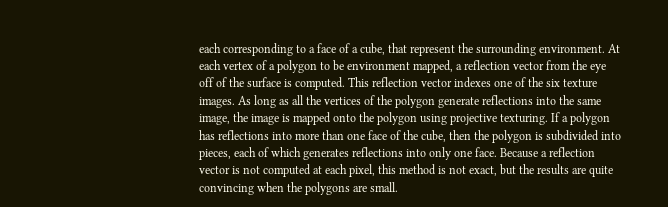each corresponding to a face of a cube, that represent the surrounding environment. At each vertex of a polygon to be environment mapped, a reflection vector from the eye off of the surface is computed. This reflection vector indexes one of the six texture images. As long as all the vertices of the polygon generate reflections into the same image, the image is mapped onto the polygon using projective texturing. If a polygon has reflections into more than one face of the cube, then the polygon is subdivided into pieces, each of which generates reflections into only one face. Because a reflection vector is not computed at each pixel, this method is not exact, but the results are quite convincing when the polygons are small.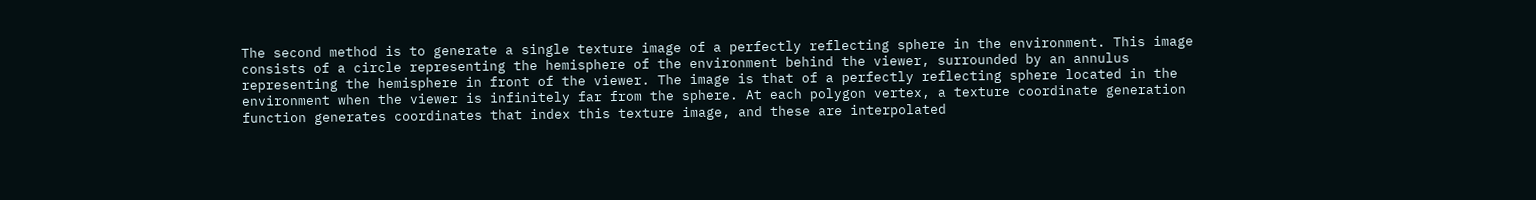The second method is to generate a single texture image of a perfectly reflecting sphere in the environment. This image consists of a circle representing the hemisphere of the environment behind the viewer, surrounded by an annulus representing the hemisphere in front of the viewer. The image is that of a perfectly reflecting sphere located in the environment when the viewer is infinitely far from the sphere. At each polygon vertex, a texture coordinate generation function generates coordinates that index this texture image, and these are interpolated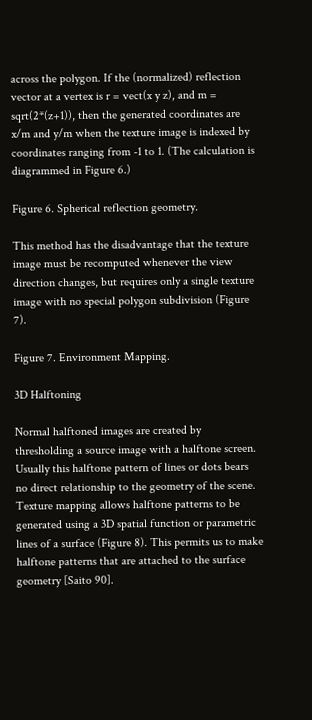across the polygon. If the (normalized) reflection vector at a vertex is r = vect(x y z), and m = sqrt(2*(z+1)), then the generated coordinates are x/m and y/m when the texture image is indexed by coordinates ranging from -1 to 1. (The calculation is diagrammed in Figure 6.)

Figure 6. Spherical reflection geometry.

This method has the disadvantage that the texture image must be recomputed whenever the view direction changes, but requires only a single texture image with no special polygon subdivision (Figure 7).

Figure 7. Environment Mapping.

3D Halftoning

Normal halftoned images are created by thresholding a source image with a halftone screen. Usually this halftone pattern of lines or dots bears no direct relationship to the geometry of the scene. Texture mapping allows halftone patterns to be generated using a 3D spatial function or parametric lines of a surface (Figure 8). This permits us to make halftone patterns that are attached to the surface geometry [Saito 90].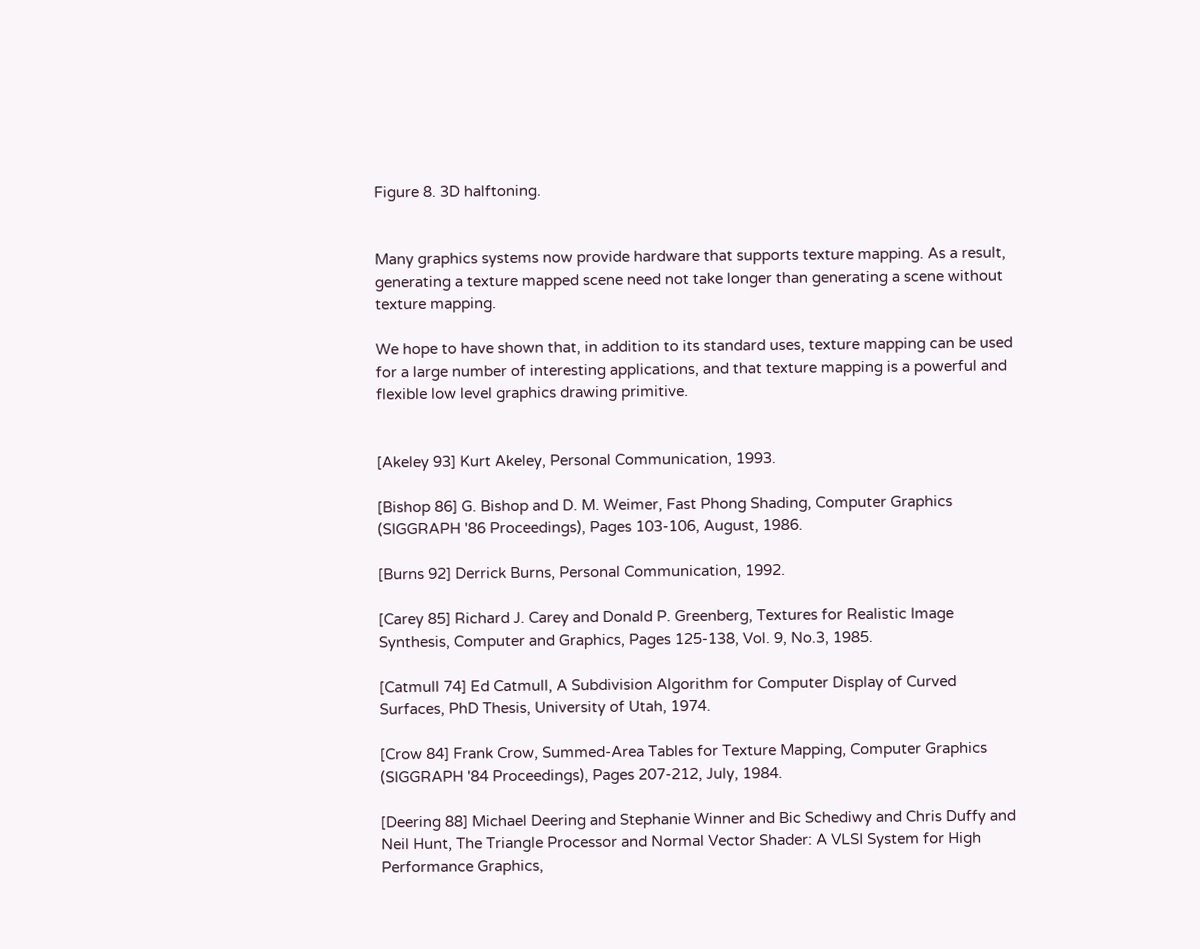Figure 8. 3D halftoning.


Many graphics systems now provide hardware that supports texture mapping. As a result, generating a texture mapped scene need not take longer than generating a scene without texture mapping.

We hope to have shown that, in addition to its standard uses, texture mapping can be used for a large number of interesting applications, and that texture mapping is a powerful and flexible low level graphics drawing primitive.


[Akeley 93] Kurt Akeley, Personal Communication, 1993.

[Bishop 86] G. Bishop and D. M. Weimer, Fast Phong Shading, Computer Graphics (SIGGRAPH '86 Proceedings), Pages 103-106, August, 1986.

[Burns 92] Derrick Burns, Personal Communication, 1992.

[Carey 85] Richard J. Carey and Donald P. Greenberg, Textures for Realistic Image Synthesis, Computer and Graphics, Pages 125-138, Vol. 9, No.3, 1985.

[Catmull 74] Ed Catmull, A Subdivision Algorithm for Computer Display of Curved Surfaces, PhD Thesis, University of Utah, 1974.

[Crow 84] Frank Crow, Summed-Area Tables for Texture Mapping, Computer Graphics (SIGGRAPH '84 Proceedings), Pages 207-212, July, 1984.

[Deering 88] Michael Deering and Stephanie Winner and Bic Schediwy and Chris Duffy and Neil Hunt, The Triangle Processor and Normal Vector Shader: A VLSI System for High Performance Graphics,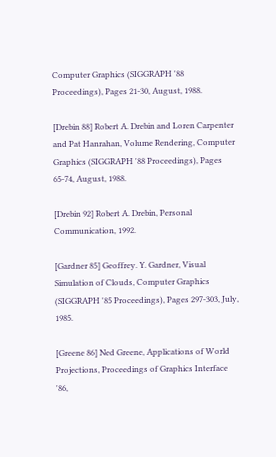Computer Graphics (SIGGRAPH '88 Proceedings), Pages 21-30, August, 1988.

[Drebin 88] Robert A. Drebin and Loren Carpenter and Pat Hanrahan, Volume Rendering, Computer Graphics (SIGGRAPH '88 Proceedings), Pages 65-74, August, 1988.

[Drebin 92] Robert A. Drebin, Personal Communication, 1992.

[Gardner 85] Geoffrey. Y. Gardner, Visual Simulation of Clouds, Computer Graphics (SIGGRAPH '85 Proceedings), Pages 297-303, July, 1985.

[Greene 86] Ned Greene, Applications of World Projections, Proceedings of Graphics Interface '86,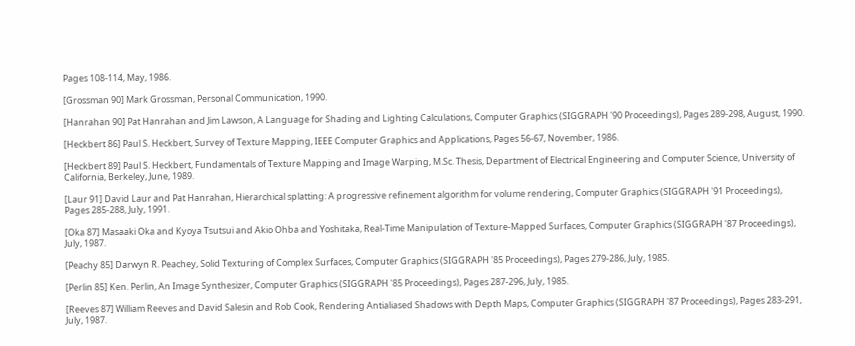Pages 108-114, May, 1986.

[Grossman 90] Mark Grossman, Personal Communication, 1990.

[Hanrahan 90] Pat Hanrahan and Jim Lawson, A Language for Shading and Lighting Calculations, Computer Graphics (SIGGRAPH '90 Proceedings), Pages 289-298, August, 1990.

[Heckbert 86] Paul S. Heckbert, Survey of Texture Mapping, IEEE Computer Graphics and Applications, Pages 56-67, November, 1986.

[Heckbert 89] Paul S. Heckbert, Fundamentals of Texture Mapping and Image Warping, M.Sc. Thesis, Department of Electrical Engineering and Computer Science, University of California, Berkeley, June, 1989.

[Laur 91] David Laur and Pat Hanrahan, Hierarchical splatting: A progressive refinement algorithm for volume rendering, Computer Graphics (SIGGRAPH '91 Proceedings), Pages 285-288, July, 1991.

[Oka 87] Masaaki Oka and Kyoya Tsutsui and Akio Ohba and Yoshitaka, Real-Time Manipulation of Texture-Mapped Surfaces, Computer Graphics (SIGGRAPH '87 Proceedings), July, 1987.

[Peachy 85] Darwyn R. Peachey, Solid Texturing of Complex Surfaces, Computer Graphics (SIGGRAPH '85 Proceedings), Pages 279-286, July, 1985.

[Perlin 85] Ken. Perlin, An Image Synthesizer, Computer Graphics (SIGGRAPH '85 Proceedings), Pages 287-296, July, 1985.

[Reeves 87] William Reeves and David Salesin and Rob Cook, Rendering Antialiased Shadows with Depth Maps, Computer Graphics (SIGGRAPH '87 Proceedings), Pages 283-291, July, 1987.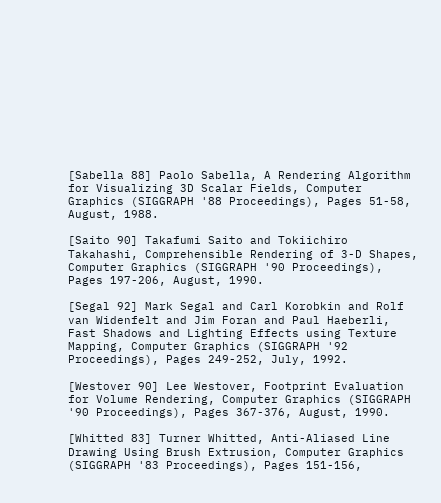[Sabella 88] Paolo Sabella, A Rendering Algorithm for Visualizing 3D Scalar Fields, Computer Graphics (SIGGRAPH '88 Proceedings), Pages 51-58, August, 1988.

[Saito 90] Takafumi Saito and Tokiichiro Takahashi, Comprehensible Rendering of 3-D Shapes, Computer Graphics (SIGGRAPH '90 Proceedings), Pages 197-206, August, 1990.

[Segal 92] Mark Segal and Carl Korobkin and Rolf van Widenfelt and Jim Foran and Paul Haeberli, Fast Shadows and Lighting Effects using Texture Mapping, Computer Graphics (SIGGRAPH '92 Proceedings), Pages 249-252, July, 1992.

[Westover 90] Lee Westover, Footprint Evaluation for Volume Rendering, Computer Graphics (SIGGRAPH '90 Proceedings), Pages 367-376, August, 1990.

[Whitted 83] Turner Whitted, Anti-Aliased Line Drawing Using Brush Extrusion, Computer Graphics (SIGGRAPH '83 Proceedings), Pages 151-156,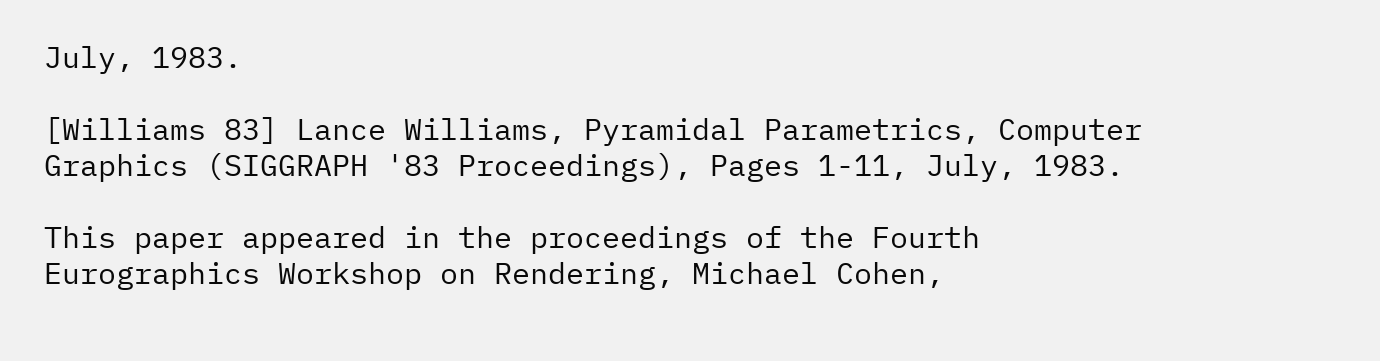July, 1983.

[Williams 83] Lance Williams, Pyramidal Parametrics, Computer Graphics (SIGGRAPH '83 Proceedings), Pages 1-11, July, 1983.

This paper appeared in the proceedings of the Fourth Eurographics Workshop on Rendering, Michael Cohen,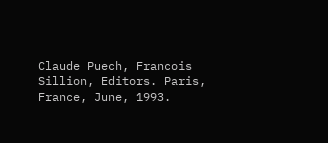Claude Puech, Francois Sillion, Editors. Paris, France, June, 1993.